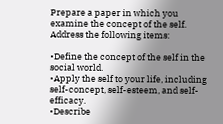Prepare a paper in which you examine the concept of the self. Address the following items:

•Define the concept of the self in the social world.
•Apply the self to your life, including self-concept, self-esteem, and self-efficacy.
•Describe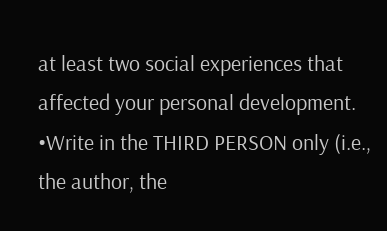at least two social experiences that affected your personal development.
•Write in the THIRD PERSON only (i.e., the author, the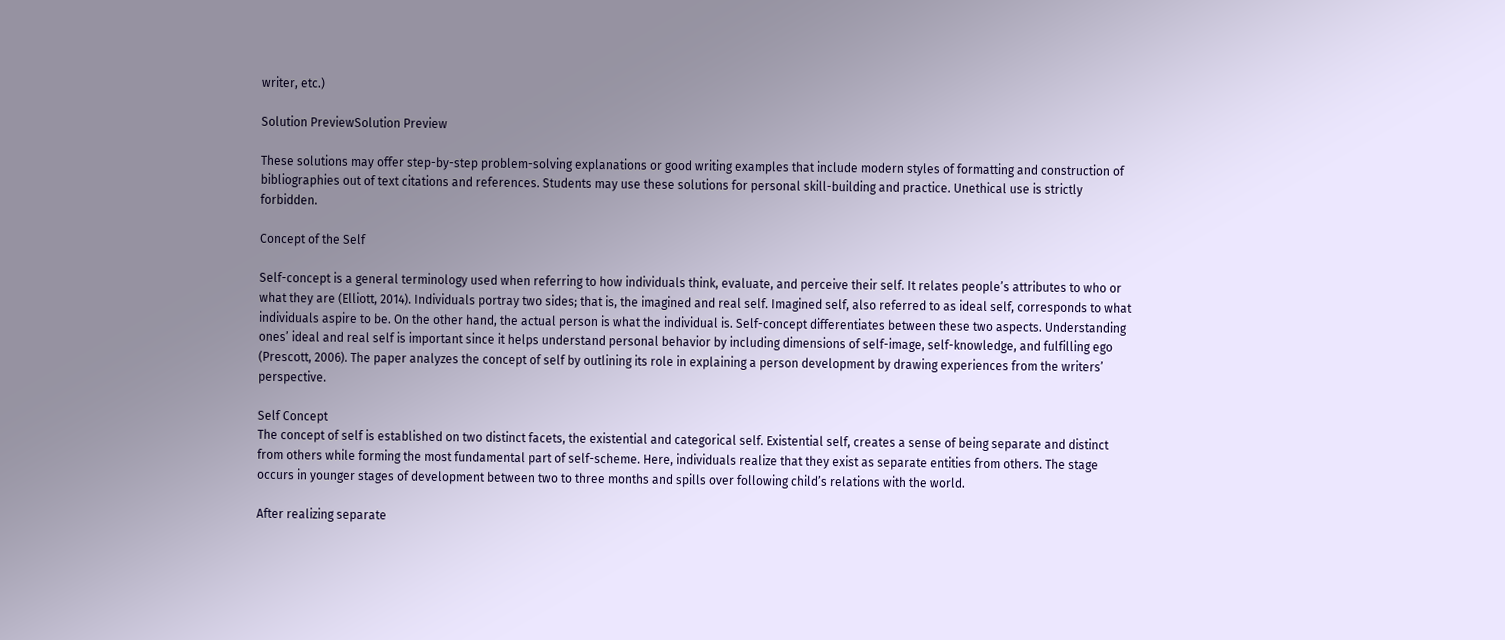writer, etc.)

Solution PreviewSolution Preview

These solutions may offer step-by-step problem-solving explanations or good writing examples that include modern styles of formatting and construction of bibliographies out of text citations and references. Students may use these solutions for personal skill-building and practice. Unethical use is strictly forbidden.

Concept of the Self

Self-concept is a general terminology used when referring to how individuals think, evaluate, and perceive their self. It relates people’s attributes to who or what they are (Elliott, 2014). Individuals portray two sides; that is, the imagined and real self. Imagined self, also referred to as ideal self, corresponds to what individuals aspire to be. On the other hand, the actual person is what the individual is. Self-concept differentiates between these two aspects. Understanding ones’ ideal and real self is important since it helps understand personal behavior by including dimensions of self-image, self-knowledge, and fulfilling ego (Prescott, 2006). The paper analyzes the concept of self by outlining its role in explaining a person development by drawing experiences from the writers’ perspective.

Self Concept
The concept of self is established on two distinct facets, the existential and categorical self. Existential self, creates a sense of being separate and distinct from others while forming the most fundamental part of self-scheme. Here, individuals realize that they exist as separate entities from others. The stage occurs in younger stages of development between two to three months and spills over following child’s relations with the world.

After realizing separate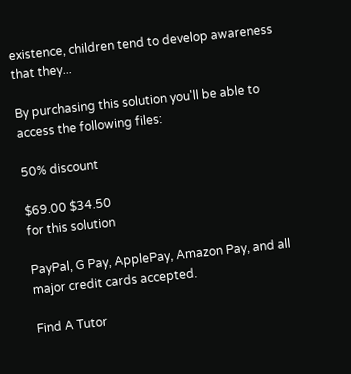existence, children tend to develop awareness that they...

By purchasing this solution you'll be able to access the following files:

50% discount

$69.00 $34.50
for this solution

PayPal, G Pay, ApplePay, Amazon Pay, and all major credit cards accepted.

Find A Tutor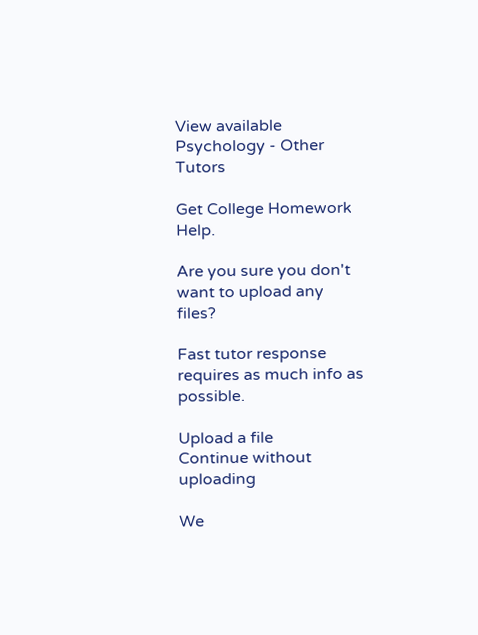View available Psychology - Other Tutors

Get College Homework Help.

Are you sure you don't want to upload any files?

Fast tutor response requires as much info as possible.

Upload a file
Continue without uploading

We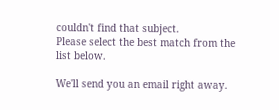couldn't find that subject.
Please select the best match from the list below.

We'll send you an email right away.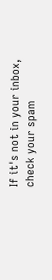If it's not in your inbox, check your spam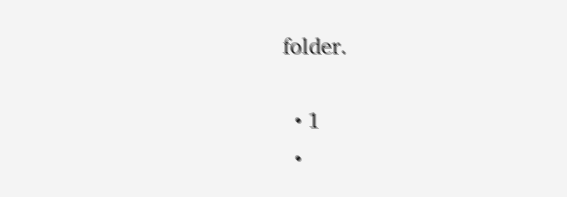folder.

  • 1
  •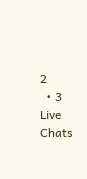2
  • 3
Live Chats